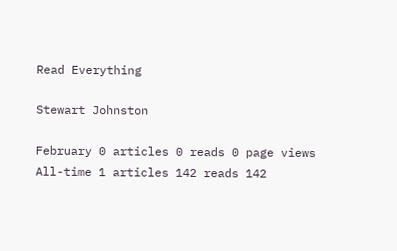Read Everything

Stewart Johnston

February 0 articles 0 reads 0 page views
All-time 1 articles 142 reads 142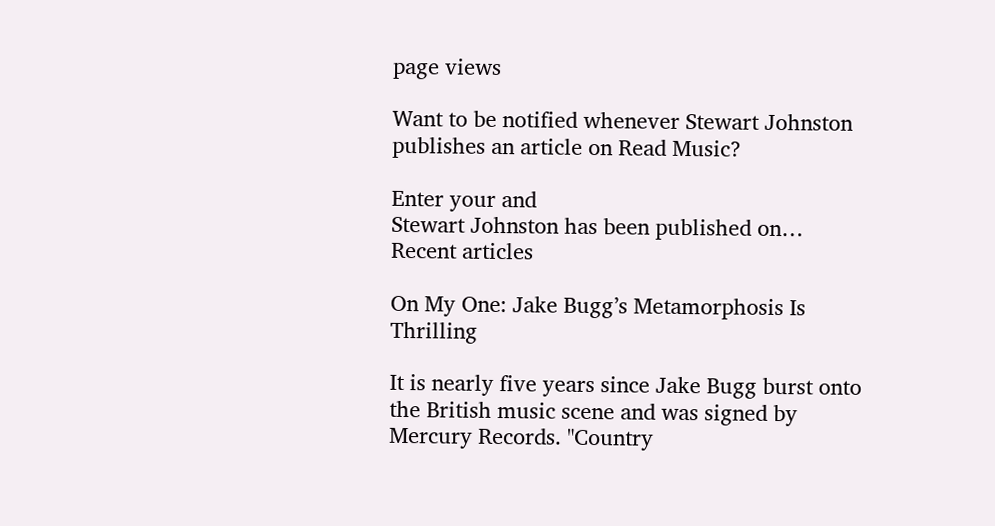page views

Want to be notified whenever Stewart Johnston publishes an article on Read Music?

Enter your and
Stewart Johnston has been published on…
Recent articles

On My One: Jake Bugg’s Metamorphosis Is Thrilling

It is nearly five years since Jake Bugg burst onto the British music scene and was signed by Mercury Records. "Country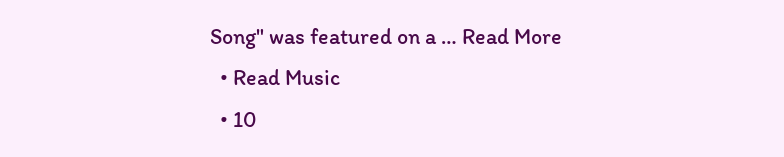Song" was featured on a … Read More
  • Read Music
  • 10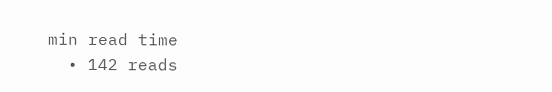min read time
  • 142 reads